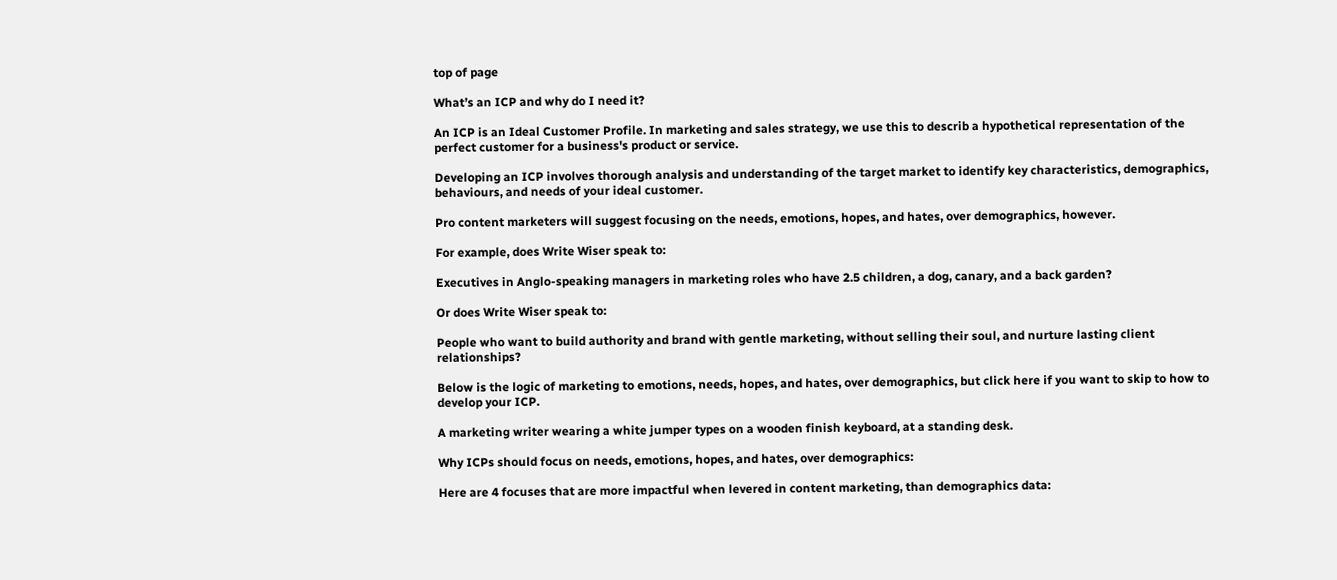top of page

What’s an ICP and why do I need it?

An ICP is an Ideal Customer Profile. In marketing and sales strategy, we use this to describ a hypothetical representation of the perfect customer for a business's product or service.

Developing an ICP involves thorough analysis and understanding of the target market to identify key characteristics, demographics, behaviours, and needs of your ideal customer.

Pro content marketers will suggest focusing on the needs, emotions, hopes, and hates, over demographics, however.

For example, does Write Wiser speak to:

Executives in Anglo-speaking managers in marketing roles who have 2.5 children, a dog, canary, and a back garden?

Or does Write Wiser speak to:

People who want to build authority and brand with gentle marketing, without selling their soul, and nurture lasting client relationships?

Below is the logic of marketing to emotions, needs, hopes, and hates, over demographics, but click here if you want to skip to how to develop your ICP.

A marketing writer wearing a white jumper types on a wooden finish keyboard, at a standing desk.

Why ICPs should focus on needs, emotions, hopes, and hates, over demographics:

Here are 4 focuses that are more impactful when levered in content marketing, than demographics data: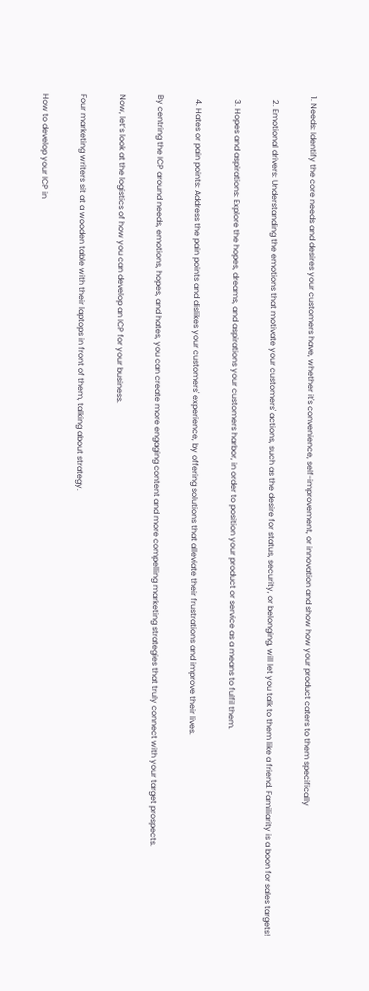1. Needs: Identify the core needs and desires your customers have, whether it's convenience, self-improvement, or innovation and show how your product caters to them specifically

  2. Emotional drivers: Understanding the emotions that motivate your customers' actions, such as the desire for status, security, or belonging, will let you talk to them like a friend. Familiarity is a boon for sales targets!

  3. Hopes and aspirations: Explore the hopes, dreams, and aspirations your customers harbor, in order to position your product or service as a means to fulfil them.

  4. Hates or pain points: Address the pain points and dislikes your customers' experience, by offering solutions that alleviate their frustrations and improve their lives.

By centring the ICP around needs, emotions, hopes, and hates, you can create more engaging content and more compelling marketing strategies that truly connect with your target prospects.

Now, let’s look at the logistics of how you can develop an ICP for your business.

Four marketing writers sit at a wooden table with their laptops in front of them, talking about strategy.

How to develop your ICP in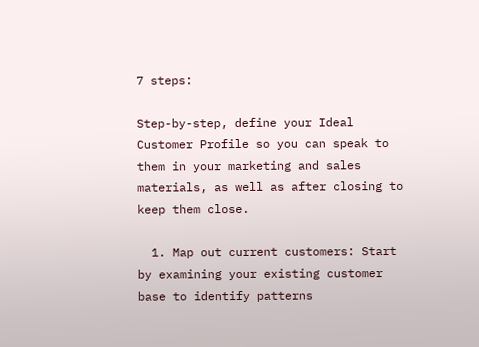7 steps:

Step-by-step, define your Ideal Customer Profile so you can speak to them in your marketing and sales materials, as well as after closing to keep them close.

  1. Map out current customers: Start by examining your existing customer base to identify patterns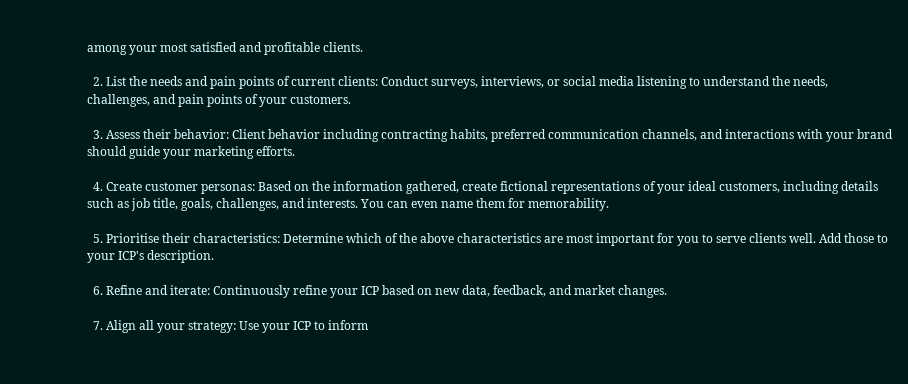among your most satisfied and profitable clients.

  2. List the needs and pain points of current clients: Conduct surveys, interviews, or social media listening to understand the needs, challenges, and pain points of your customers.

  3. Assess their behavior: Client behavior including contracting habits, preferred communication channels, and interactions with your brand should guide your marketing efforts.

  4. Create customer personas: Based on the information gathered, create fictional representations of your ideal customers, including details such as job title, goals, challenges, and interests. You can even name them for memorability.

  5. Prioritise their characteristics: Determine which of the above characteristics are most important for you to serve clients well. Add those to your ICP's description.

  6. Refine and iterate: Continuously refine your ICP based on new data, feedback, and market changes.

  7. Align all your strategy: Use your ICP to inform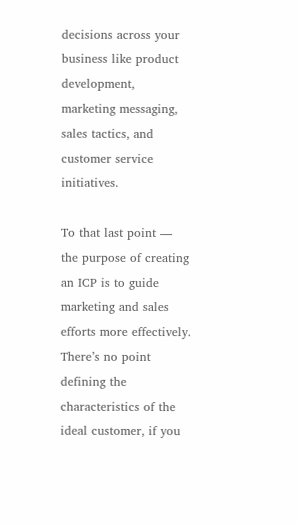decisions across your business like product development, marketing messaging, sales tactics, and customer service initiatives.

To that last point — the purpose of creating an ICP is to guide marketing and sales efforts more effectively. There’s no point defining the characteristics of the ideal customer, if you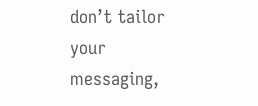don’t tailor your messaging,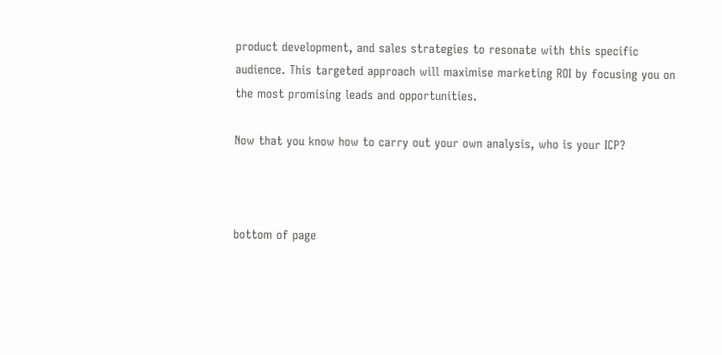product development, and sales strategies to resonate with this specific audience. This targeted approach will maximise marketing ROI by focusing you on the most promising leads and opportunities.

Now that you know how to carry out your own analysis, who is your ICP?



bottom of page